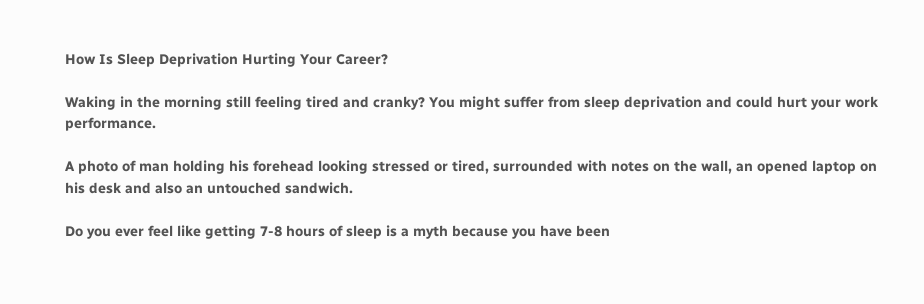How Is Sleep Deprivation Hurting Your Career?

Waking in the morning still feeling tired and cranky? You might suffer from sleep deprivation and could hurt your work performance.

A photo of man holding his forehead looking stressed or tired, surrounded with notes on the wall, an opened laptop on his desk and also an untouched sandwich.

Do you ever feel like getting 7-8 hours of sleep is a myth because you have been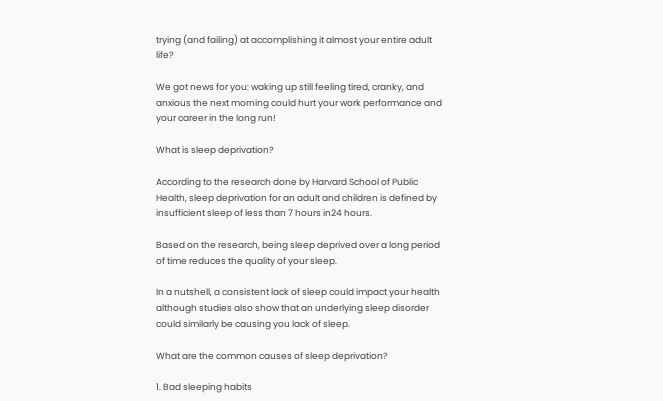trying (and failing) at accomplishing it almost your entire adult life?

We got news for you: waking up still feeling tired, cranky, and anxious the next morning could hurt your work performance and your career in the long run!

What is sleep deprivation?

According to the research done by Harvard School of Public Health, sleep deprivation for an adult and children is defined by insufficient sleep of less than 7 hours in24 hours.

Based on the research, being sleep deprived over a long period of time reduces the quality of your sleep.

In a nutshell, a consistent lack of sleep could impact your health although studies also show that an underlying sleep disorder could similarly be causing you lack of sleep.

What are the common causes of sleep deprivation?

1. Bad sleeping habits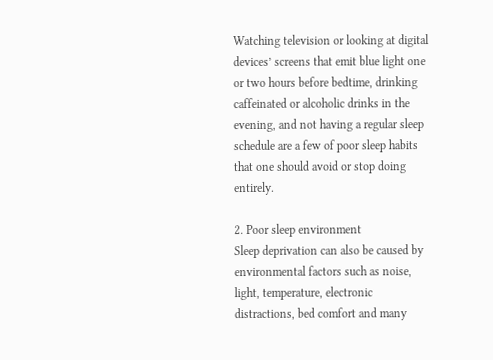Watching television or looking at digital devices’ screens that emit blue light one or two hours before bedtime, drinking caffeinated or alcoholic drinks in the evening, and not having a regular sleep schedule are a few of poor sleep habits that one should avoid or stop doing entirely.

2. Poor sleep environment
Sleep deprivation can also be caused by environmental factors such as noise, light, temperature, electronic distractions, bed comfort and many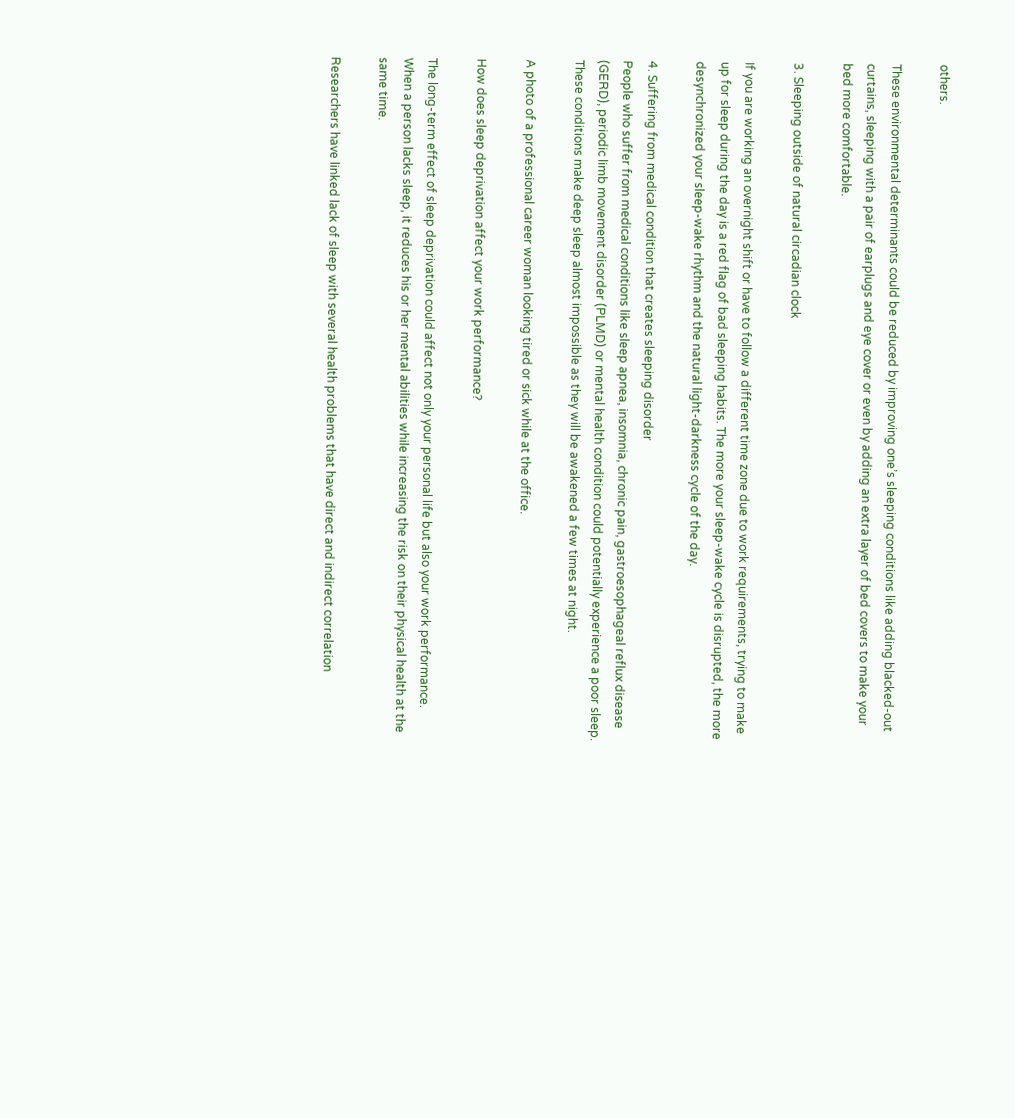others.

These environmental determinants could be reduced by improving one’s sleeping conditions like adding blacked-out curtains, sleeping with a pair of earplugs and eye cover or even by adding an extra layer of bed covers to make your bed more comfortable.

3. Sleeping outside of natural circadian clock

If you are working an overnight shift or have to follow a different time zone due to work requirements, trying to make up for sleep during the day is a red flag of bad sleeping habits. The more your sleep-wake cycle is disrupted, the more desynchronized your sleep-wake rhythm and the natural light-darkness cycle of the day.

4. Suffering from medical condition that creates sleeping disorder
People who suffer from medical conditions like sleep apnea, insomnia, chronic pain, gastroesophageal reflux disease (GERD), periodic limb movement disorder (PLMD) or mental health condition could potentially experience a poor sleep. These conditions make deep sleep almost impossible as they will be awakened a few times at night.

A photo of a professional career woman looking tired or sick while at the office.

How does sleep deprivation affect your work performance?

The long-term effect of sleep deprivation could affect not only your personal life but also your work performance. When a person lacks sleep, it reduces his or her mental abilities while increasing the risk on their physical health at the same time.

Researchers have linked lack of sleep with several health problems that have direct and indirect correlation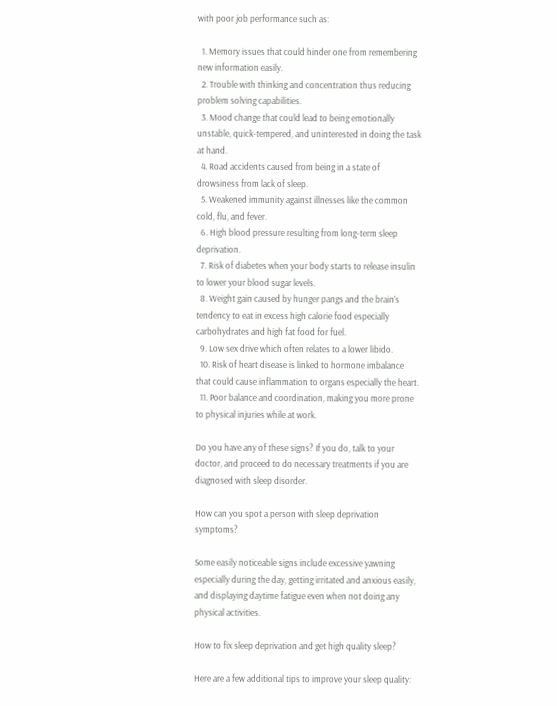with poor job performance such as:

  1. Memory issues that could hinder one from remembering new information easily.
  2. Trouble with thinking and concentration thus reducing problem solving capabilities.
  3. Mood change that could lead to being emotionally unstable, quick-tempered, and uninterested in doing the task at hand.
  4. Road accidents caused from being in a state of drowsiness from lack of sleep.
  5. Weakened immunity against illnesses like the common cold, flu, and fever.
  6. High blood pressure resulting from long-term sleep deprivation.
  7. Risk of diabetes when your body starts to release insulin to lower your blood sugar levels.
  8. Weight gain caused by hunger pangs and the brain’s tendency to eat in excess high calorie food especially carbohydrates and high fat food for fuel.
  9. Low sex drive which often relates to a lower libido.
  10. Risk of heart disease is linked to hormone imbalance that could cause inflammation to organs especially the heart.
  11. Poor balance and coordination, making you more prone to physical injuries while at work.

Do you have any of these signs? If you do, talk to your doctor, and proceed to do necessary treatments if you are diagnosed with sleep disorder.

How can you spot a person with sleep deprivation symptoms?

Some easily noticeable signs include excessive yawning especially during the day, getting irritated and anxious easily, and displaying daytime fatigue even when not doing any physical activities.

How to fix sleep deprivation and get high quality sleep?

Here are a few additional tips to improve your sleep quality: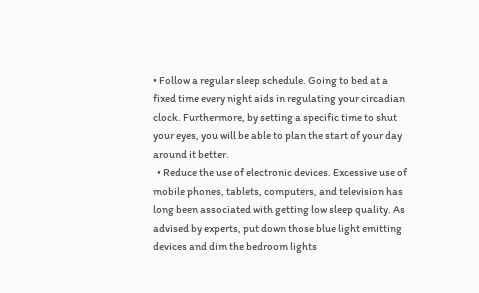• Follow a regular sleep schedule. Going to bed at a fixed time every night aids in regulating your circadian clock. Furthermore, by setting a specific time to shut your eyes, you will be able to plan the start of your day around it better.
  • Reduce the use of electronic devices. Excessive use of mobile phones, tablets, computers, and television has long been associated with getting low sleep quality. As advised by experts, put down those blue light emitting devices and dim the bedroom lights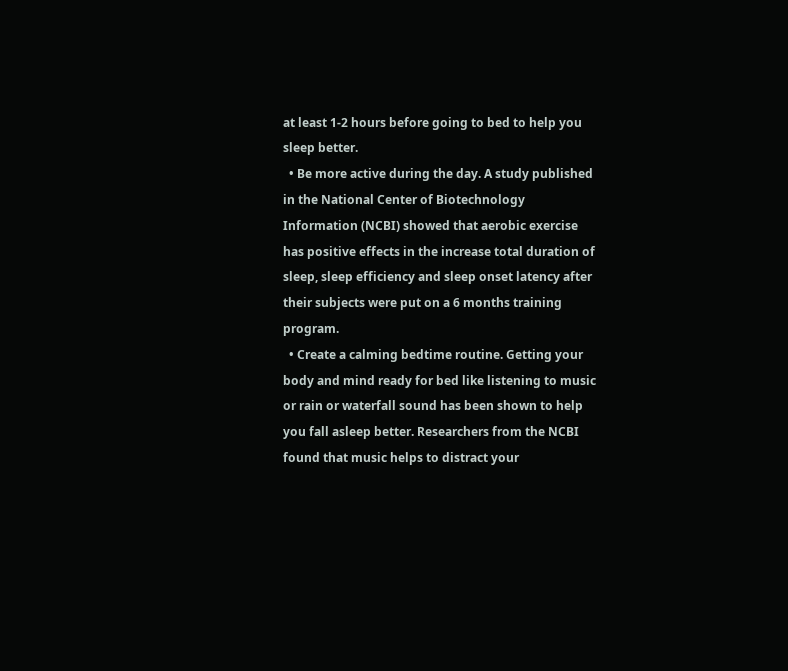at least 1-2 hours before going to bed to help you sleep better.
  • Be more active during the day. A study published in the National Center of Biotechnology Information (NCBI) showed that aerobic exercise has positive effects in the increase total duration of sleep, sleep efficiency and sleep onset latency after their subjects were put on a 6 months training program.
  • Create a calming bedtime routine. Getting your body and mind ready for bed like listening to music or rain or waterfall sound has been shown to help you fall asleep better. Researchers from the NCBI found that music helps to distract your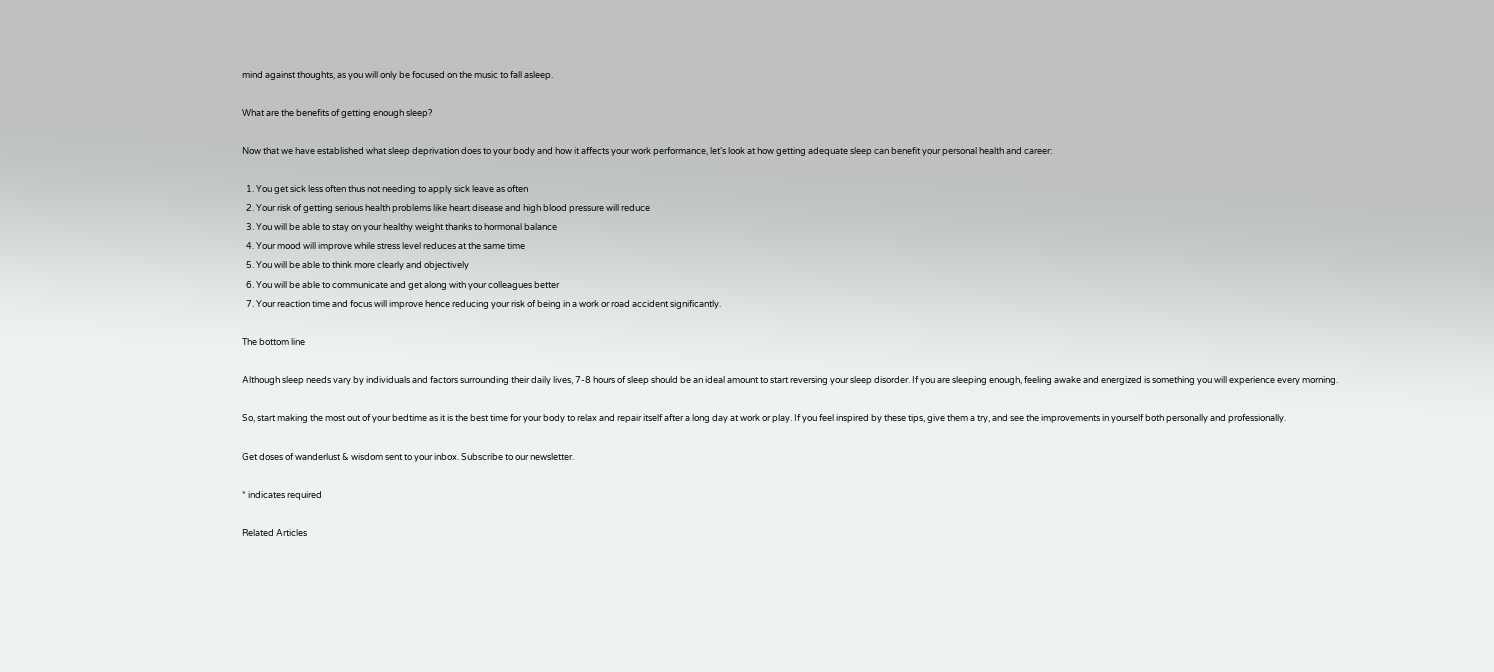mind against thoughts, as you will only be focused on the music to fall asleep.

What are the benefits of getting enough sleep?

Now that we have established what sleep deprivation does to your body and how it affects your work performance, let’s look at how getting adequate sleep can benefit your personal health and career:

  1. You get sick less often thus not needing to apply sick leave as often
  2. Your risk of getting serious health problems like heart disease and high blood pressure will reduce
  3. You will be able to stay on your healthy weight thanks to hormonal balance
  4. Your mood will improve while stress level reduces at the same time
  5. You will be able to think more clearly and objectively
  6. You will be able to communicate and get along with your colleagues better
  7. Your reaction time and focus will improve hence reducing your risk of being in a work or road accident significantly.

The bottom line

Although sleep needs vary by individuals and factors surrounding their daily lives, 7-8 hours of sleep should be an ideal amount to start reversing your sleep disorder. If you are sleeping enough, feeling awake and energized is something you will experience every morning.

So, start making the most out of your bedtime as it is the best time for your body to relax and repair itself after a long day at work or play. If you feel inspired by these tips, give them a try, and see the improvements in yourself both personally and professionally.

Get doses of wanderlust & wisdom sent to your inbox. Subscribe to our newsletter.

* indicates required

Related Articles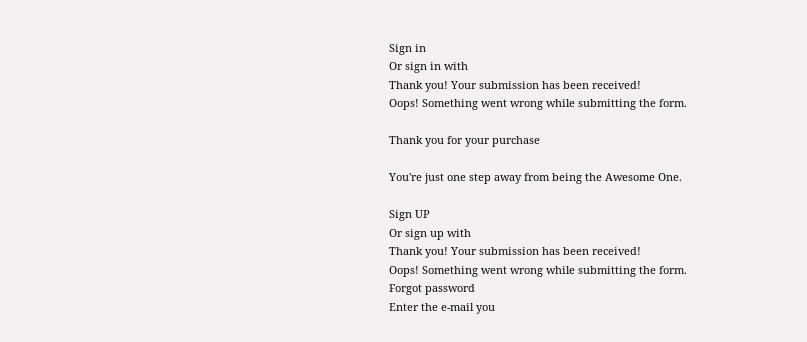Sign in
Or sign in with
Thank you! Your submission has been received!
Oops! Something went wrong while submitting the form.

Thank you for your purchase

You're just one step away from being the Awesome One.

Sign UP
Or sign up with
Thank you! Your submission has been received!
Oops! Something went wrong while submitting the form.
Forgot password
Enter the e-mail you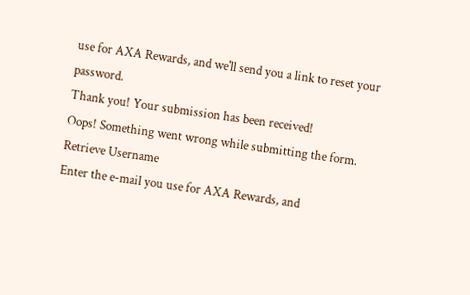use for AXA Rewards, and we'll send you a link to reset your password.
Thank you! Your submission has been received!
Oops! Something went wrong while submitting the form.
Retrieve Username
Enter the e-mail you use for AXA Rewards, and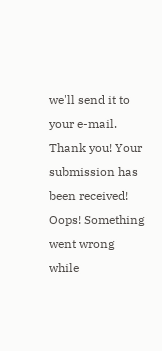we'll send it to your e-mail.
Thank you! Your submission has been received!
Oops! Something went wrong while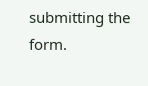submitting the form.